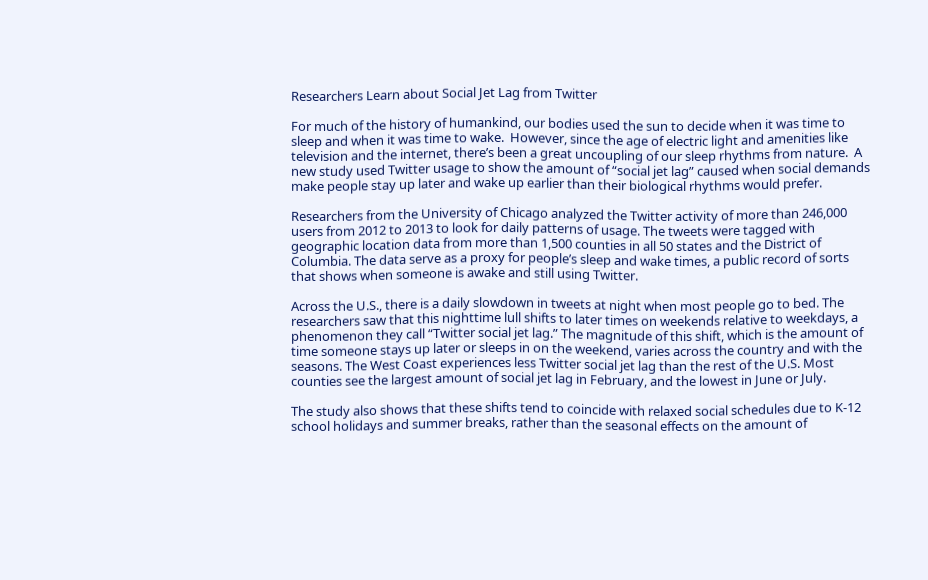Researchers Learn about Social Jet Lag from Twitter

For much of the history of humankind, our bodies used the sun to decide when it was time to sleep and when it was time to wake.  However, since the age of electric light and amenities like television and the internet, there’s been a great uncoupling of our sleep rhythms from nature.  A new study used Twitter usage to show the amount of “social jet lag” caused when social demands make people stay up later and wake up earlier than their biological rhythms would prefer.

Researchers from the University of Chicago analyzed the Twitter activity of more than 246,000 users from 2012 to 2013 to look for daily patterns of usage. The tweets were tagged with geographic location data from more than 1,500 counties in all 50 states and the District of Columbia. The data serve as a proxy for people’s sleep and wake times, a public record of sorts that shows when someone is awake and still using Twitter.

Across the U.S., there is a daily slowdown in tweets at night when most people go to bed. The researchers saw that this nighttime lull shifts to later times on weekends relative to weekdays, a phenomenon they call “Twitter social jet lag.” The magnitude of this shift, which is the amount of time someone stays up later or sleeps in on the weekend, varies across the country and with the seasons. The West Coast experiences less Twitter social jet lag than the rest of the U.S. Most counties see the largest amount of social jet lag in February, and the lowest in June or July.

The study also shows that these shifts tend to coincide with relaxed social schedules due to K-12 school holidays and summer breaks, rather than the seasonal effects on the amount of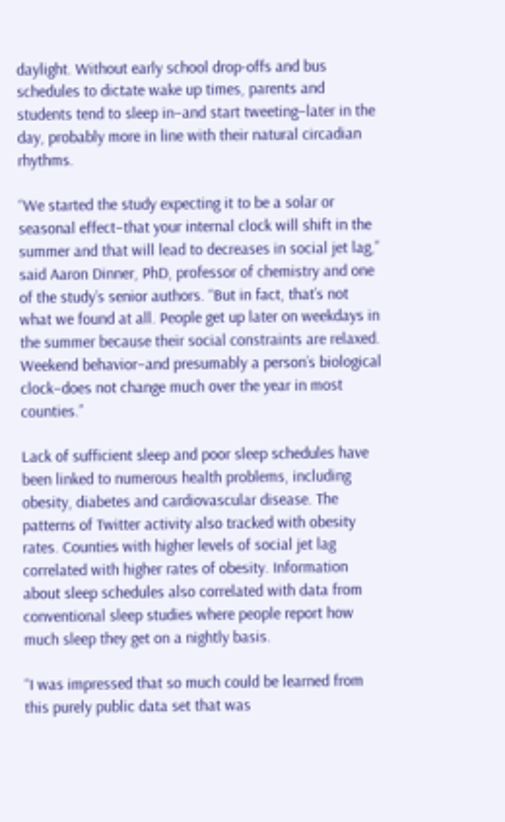daylight. Without early school drop-offs and bus schedules to dictate wake up times, parents and students tend to sleep in–and start tweeting–later in the day, probably more in line with their natural circadian rhythms.

“We started the study expecting it to be a solar or seasonal effect–that your internal clock will shift in the summer and that will lead to decreases in social jet lag,” said Aaron Dinner, PhD, professor of chemistry and one of the study’s senior authors. “But in fact, that’s not what we found at all. People get up later on weekdays in the summer because their social constraints are relaxed. Weekend behavior–and presumably a person’s biological clock–does not change much over the year in most counties.”

Lack of sufficient sleep and poor sleep schedules have been linked to numerous health problems, including obesity, diabetes and cardiovascular disease. The patterns of Twitter activity also tracked with obesity rates. Counties with higher levels of social jet lag correlated with higher rates of obesity. Information about sleep schedules also correlated with data from conventional sleep studies where people report how much sleep they get on a nightly basis.

“I was impressed that so much could be learned from this purely public data set that was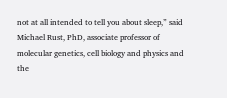not at all intended to tell you about sleep,” said Michael Rust, PhD, associate professor of molecular genetics, cell biology and physics and the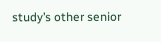study’s other senior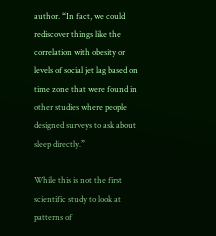author. “In fact, we could rediscover things like the correlation with obesity or levels of social jet lag based on time zone that were found in other studies where people designed surveys to ask about sleep directly.”

While this is not the first scientific study to look at patterns of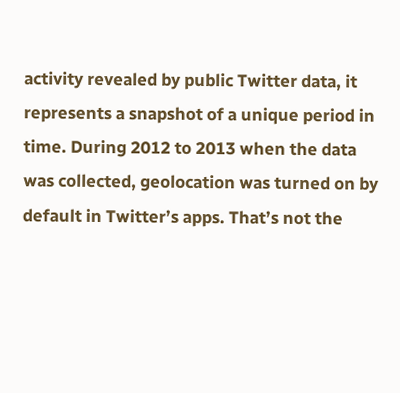activity revealed by public Twitter data, it represents a snapshot of a unique period in time. During 2012 to 2013 when the data was collected, geolocation was turned on by default in Twitter’s apps. That’s not the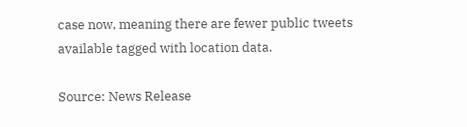case now, meaning there are fewer public tweets available tagged with location data.

Source: News Release